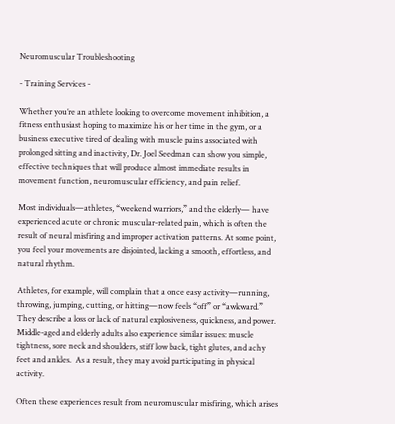Neuromuscular Troubleshooting

- Training Services -

Whether you’re an athlete looking to overcome movement inhibition, a fitness enthusiast hoping to maximize his or her time in the gym, or a business executive tired of dealing with muscle pains associated with prolonged sitting and inactivity, Dr. Joel Seedman can show you simple, effective techniques that will produce almost immediate results in movement function, neuromuscular efficiency, and pain relief.

Most individuals—athletes, “weekend warriors,” and the elderly— have experienced acute or chronic muscular-related pain, which is often the result of neural misfiring and improper activation patterns. At some point, you feel your movements are disjointed, lacking a smooth, effortless, and natural rhythm.

Athletes, for example, will complain that a once easy activity—running, throwing, jumping, cutting, or hitting—now feels “off” or “awkward.” They describe a loss or lack of natural explosiveness, quickness, and power.  Middle-aged and elderly adults also experience similar issues: muscle tightness, sore neck and shoulders, stiff low back, tight glutes, and achy feet and ankles.  As a result, they may avoid participating in physical activity.

Often these experiences result from neuromuscular misfiring, which arises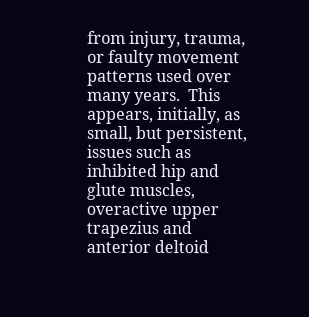from injury, trauma, or faulty movement patterns used over many years.  This appears, initially, as small, but persistent, issues such as inhibited hip and glute muscles, overactive upper trapezius and anterior deltoid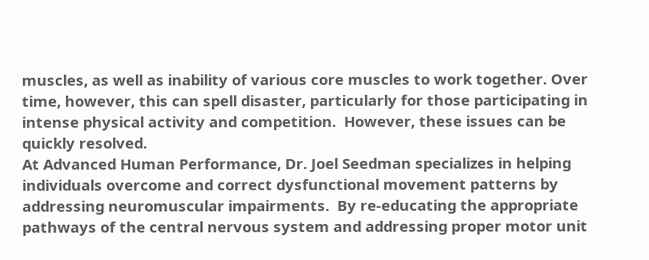muscles, as well as inability of various core muscles to work together. Over time, however, this can spell disaster, particularly for those participating in intense physical activity and competition.  However, these issues can be quickly resolved.
At Advanced Human Performance, Dr. Joel Seedman specializes in helping individuals overcome and correct dysfunctional movement patterns by addressing neuromuscular impairments.  By re-educating the appropriate pathways of the central nervous system and addressing proper motor unit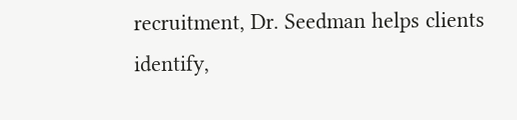recruitment, Dr. Seedman helps clients identify,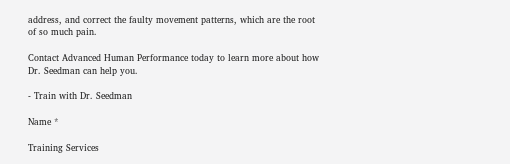address, and correct the faulty movement patterns, which are the root of so much pain.

Contact Advanced Human Performance today to learn more about how Dr. Seedman can help you.

- Train with Dr. Seedman

Name *

Training Services